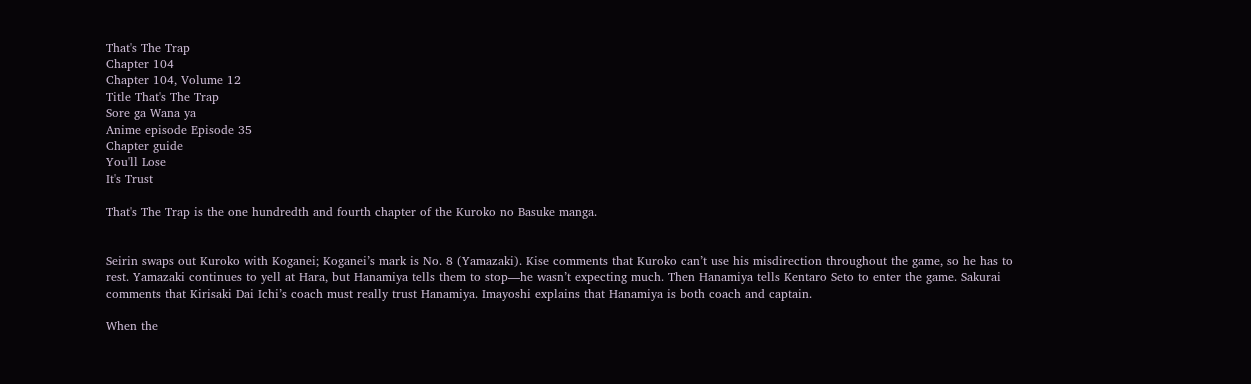That's The Trap
Chapter 104
Chapter 104, Volume 12
Title That's The Trap
Sore ga Wana ya
Anime episode Episode 35
Chapter guide
You'll Lose
It's Trust

That's The Trap is the one hundredth and fourth chapter of the Kuroko no Basuke manga.


Seirin swaps out Kuroko with Koganei; Koganei’s mark is No. 8 (Yamazaki). Kise comments that Kuroko can’t use his misdirection throughout the game, so he has to rest. Yamazaki continues to yell at Hara, but Hanamiya tells them to stop—he wasn’t expecting much. Then Hanamiya tells Kentaro Seto to enter the game. Sakurai comments that Kirisaki Dai Ichi’s coach must really trust Hanamiya. Imayoshi explains that Hanamiya is both coach and captain.

When the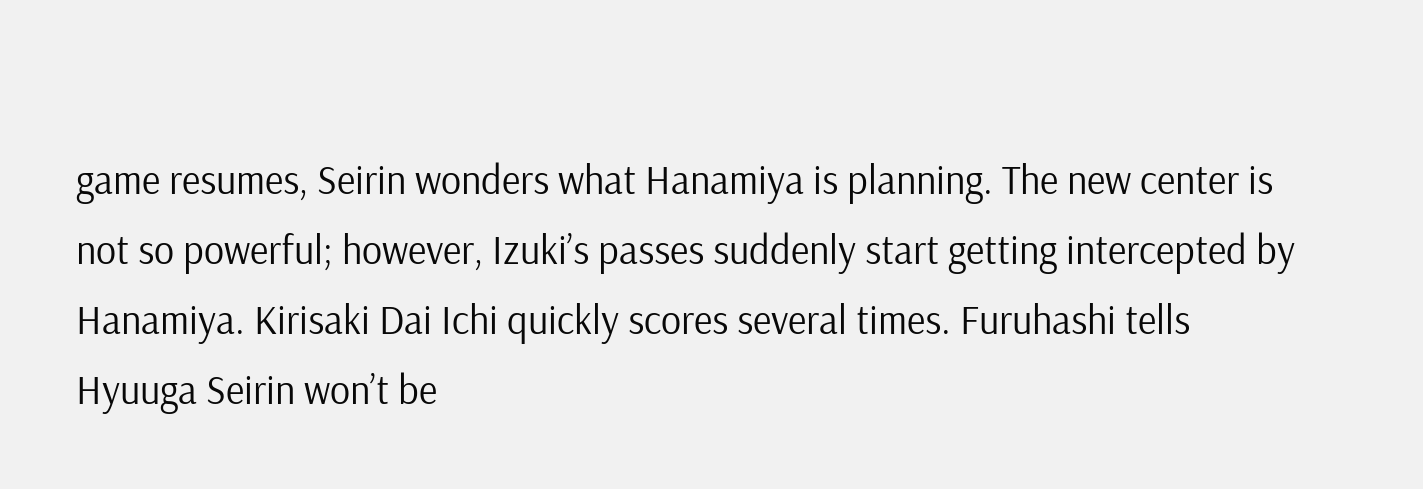game resumes, Seirin wonders what Hanamiya is planning. The new center is not so powerful; however, Izuki’s passes suddenly start getting intercepted by Hanamiya. Kirisaki Dai Ichi quickly scores several times. Furuhashi tells Hyuuga Seirin won’t be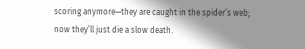scoring anymore—they are caught in the spider’s web; now they’ll just die a slow death.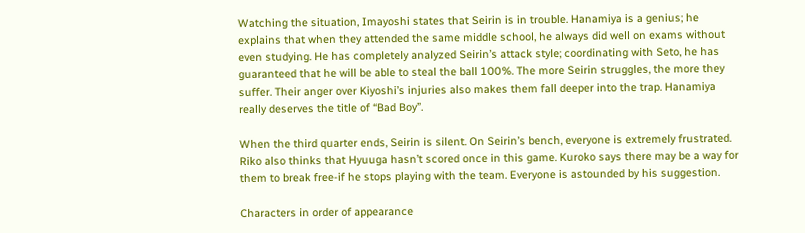Watching the situation, Imayoshi states that Seirin is in trouble. Hanamiya is a genius; he explains that when they attended the same middle school, he always did well on exams without even studying. He has completely analyzed Seirin’s attack style; coordinating with Seto, he has guaranteed that he will be able to steal the ball 100%. The more Seirin struggles, the more they suffer. Their anger over Kiyoshi’s injuries also makes them fall deeper into the trap. Hanamiya really deserves the title of “Bad Boy”.

When the third quarter ends, Seirin is silent. On Seirin’s bench, everyone is extremely frustrated. Riko also thinks that Hyuuga hasn’t scored once in this game. Kuroko says there may be a way for them to break free-if he stops playing with the team. Everyone is astounded by his suggestion.

Characters in order of appearance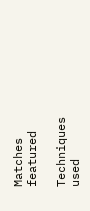Matches featured

Techniques used